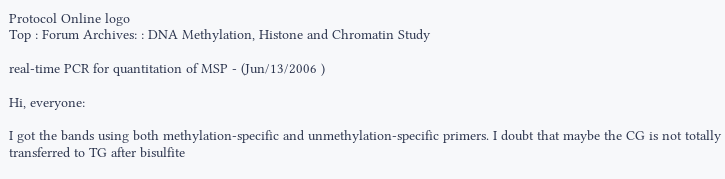Protocol Online logo
Top : Forum Archives: : DNA Methylation, Histone and Chromatin Study

real-time PCR for quantitation of MSP - (Jun/13/2006 )

Hi, everyone:

I got the bands using both methylation-specific and unmethylation-specific primers. I doubt that maybe the CG is not totally transferred to TG after bisulfite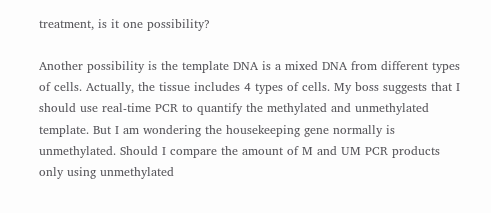treatment, is it one possibility?

Another possibility is the template DNA is a mixed DNA from different types of cells. Actually, the tissue includes 4 types of cells. My boss suggests that I should use real-time PCR to quantify the methylated and unmethylated template. But I am wondering the housekeeping gene normally is unmethylated. Should I compare the amount of M and UM PCR products only using unmethylated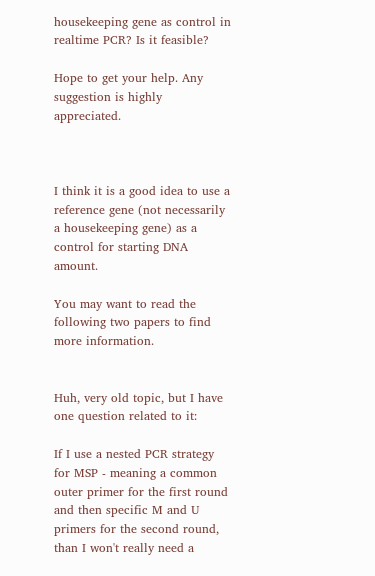housekeeping gene as control in realtime PCR? Is it feasible?

Hope to get your help. Any suggestion is highly appreciated.



I think it is a good idea to use a reference gene (not necessarily a housekeeping gene) as a control for starting DNA amount.

You may want to read the following two papers to find more information.


Huh, very old topic, but I have one question related to it:

If I use a nested PCR strategy for MSP - meaning a common outer primer for the first round and then specific M and U primers for the second round, than I won't really need a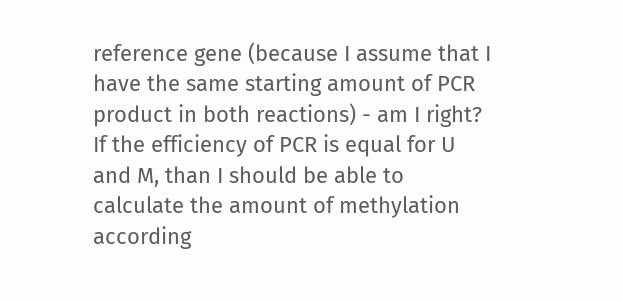reference gene (because I assume that I have the same starting amount of PCR product in both reactions) - am I right? If the efficiency of PCR is equal for U and M, than I should be able to calculate the amount of methylation according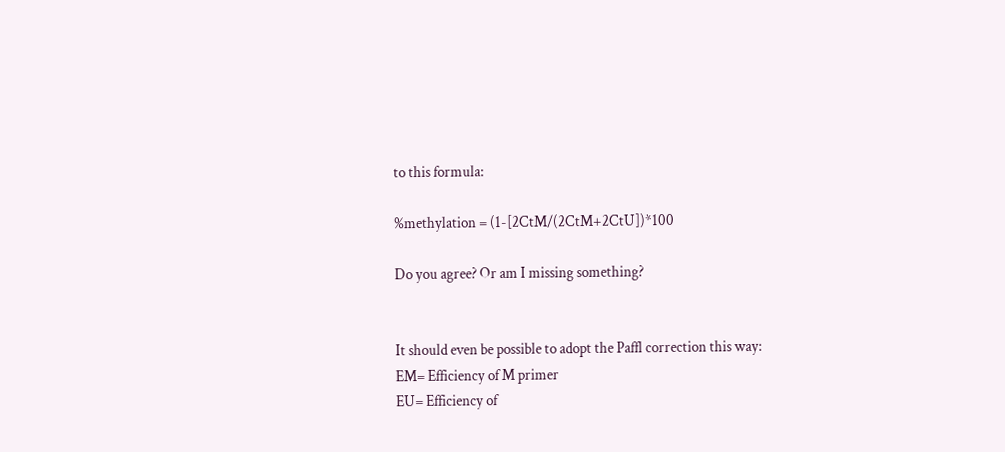to this formula:

%methylation = (1-[2CtM/(2CtM+2CtU])*100

Do you agree? Or am I missing something?


It should even be possible to adopt the Paffl correction this way:
EM= Efficiency of M primer
EU= Efficiency of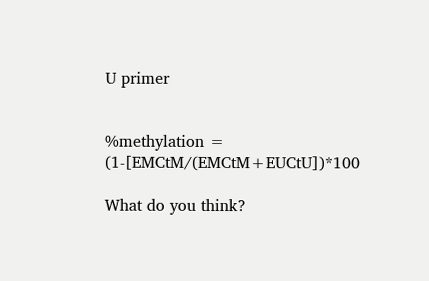U primer


%methylation = (1-[EMCtM/(EMCtM+EUCtU])*100

What do you think?